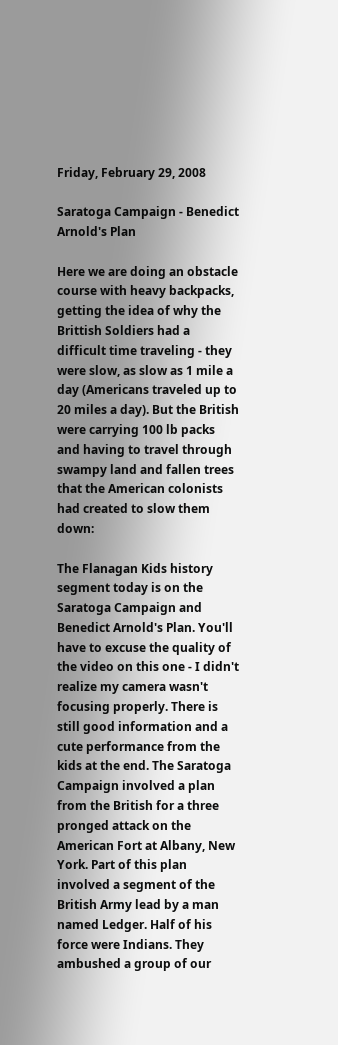Friday, February 29, 2008

Saratoga Campaign - Benedict Arnold's Plan

Here we are doing an obstacle course with heavy backpacks, getting the idea of why the Brittish Soldiers had a difficult time traveling - they were slow, as slow as 1 mile a day (Americans traveled up to 20 miles a day). But the British were carrying 100 lb packs and having to travel through swampy land and fallen trees that the American colonists had created to slow them down:

The Flanagan Kids history segment today is on the Saratoga Campaign and Benedict Arnold's Plan. You'll have to excuse the quality of the video on this one - I didn't realize my camera wasn't focusing properly. There is still good information and a cute performance from the kids at the end. The Saratoga Campaign involved a plan from the British for a three pronged attack on the American Fort at Albany, New York. Part of this plan involved a segment of the British Army lead by a man named Ledger. Half of his force were Indians. They ambushed a group of our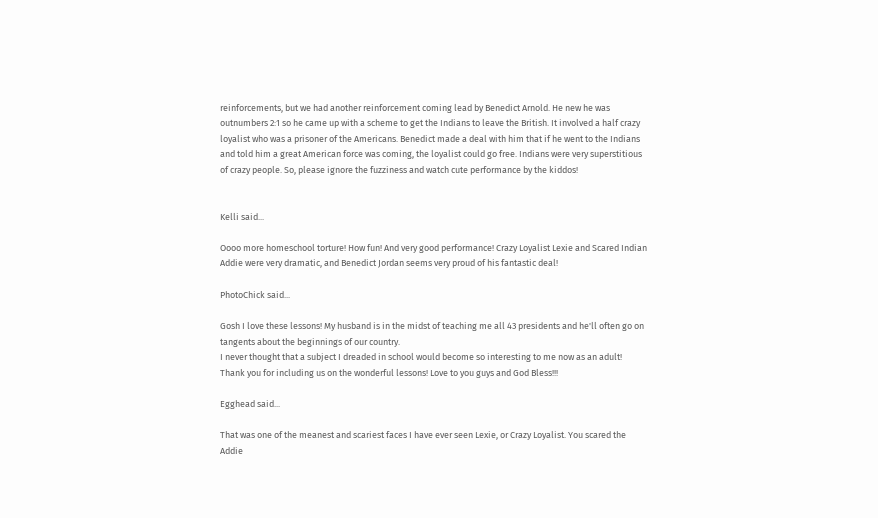reinforcements, but we had another reinforcement coming lead by Benedict Arnold. He new he was outnumbers 2:1 so he came up with a scheme to get the Indians to leave the British. It involved a half crazy loyalist who was a prisoner of the Americans. Benedict made a deal with him that if he went to the Indians and told him a great American force was coming, the loyalist could go free. Indians were very superstitious of crazy people. So, please ignore the fuzziness and watch cute performance by the kiddos!


Kelli said...

Oooo more homeschool torture! How fun! And very good performance! Crazy Loyalist Lexie and Scared Indian Addie were very dramatic, and Benedict Jordan seems very proud of his fantastic deal!

PhotoChick said...

Gosh I love these lessons! My husband is in the midst of teaching me all 43 presidents and he'll often go on tangents about the beginnings of our country.
I never thought that a subject I dreaded in school would become so interesting to me now as an adult!
Thank you for including us on the wonderful lessons! Love to you guys and God Bless!!!

Egghead said...

That was one of the meanest and scariest faces I have ever seen Lexie, or Crazy Loyalist. You scared the Addie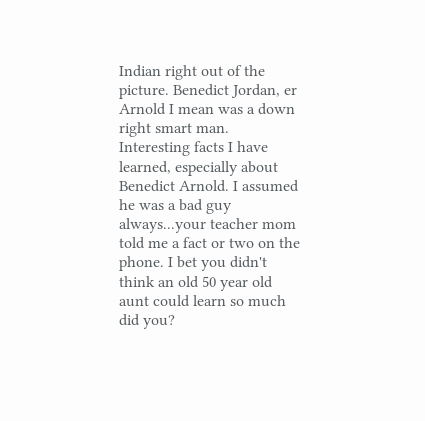Indian right out of the picture. Benedict Jordan, er Arnold I mean was a down right smart man. Interesting facts I have learned, especially about Benedict Arnold. I assumed he was a bad guy always...your teacher mom told me a fact or two on the phone. I bet you didn't think an old 50 year old aunt could learn so much did you?